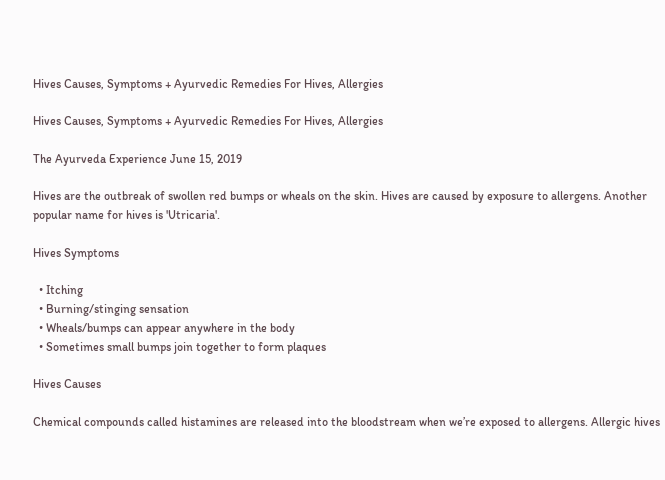Hives Causes, Symptoms + Ayurvedic Remedies For Hives, Allergies

Hives Causes, Symptoms + Ayurvedic Remedies For Hives, Allergies

The Ayurveda Experience June 15, 2019

Hives are the outbreak of swollen red bumps or wheals on the skin. Hives are caused by exposure to allergens. Another popular name for hives is 'Utricaria'.

Hives Symptoms

  • Itching
  • Burning/stinging sensation
  • Wheals/bumps can appear anywhere in the body
  • Sometimes small bumps join together to form plaques

Hives Causes

Chemical compounds called histamines are released into the bloodstream when we’re exposed to allergens. Allergic hives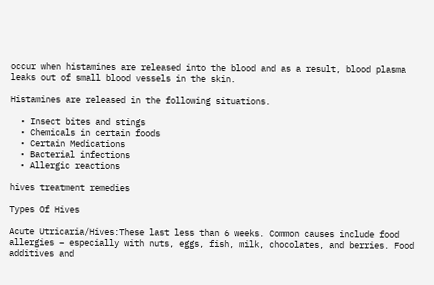occur when histamines are released into the blood and as a result, blood plasma leaks out of small blood vessels in the skin.

Histamines are released in the following situations.

  • Insect bites and stings
  • Chemicals in certain foods
  • Certain Medications
  • Bacterial infections
  • Allergic reactions

hives treatment remedies

Types Of Hives

Acute Utricaria/Hives:These last less than 6 weeks. Common causes include food allergies – especially with nuts, eggs, fish, milk, chocolates, and berries. Food additives and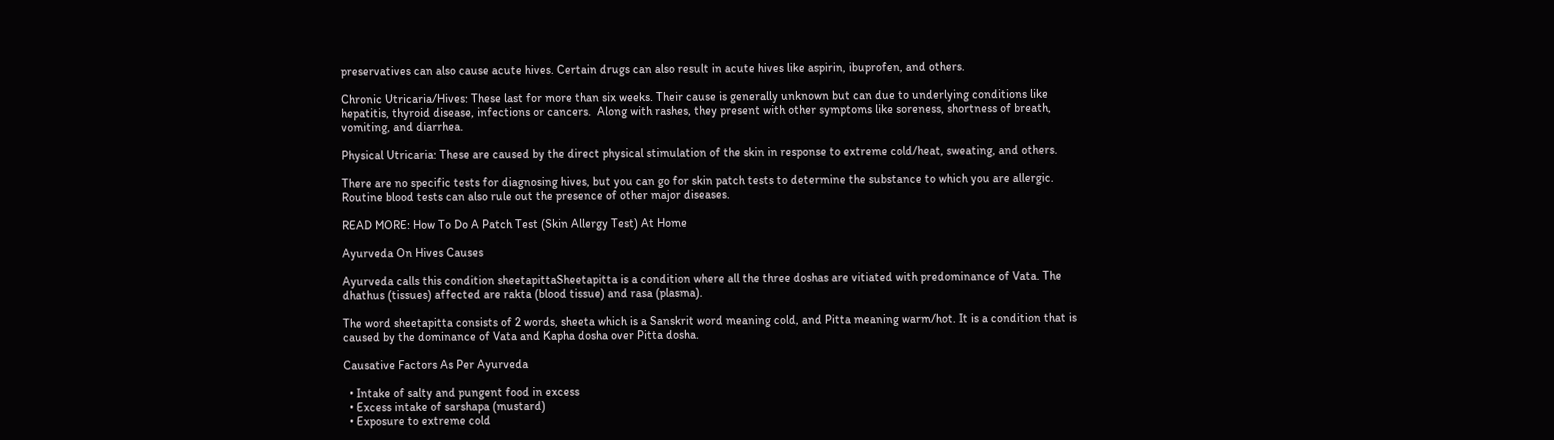preservatives can also cause acute hives. Certain drugs can also result in acute hives like aspirin, ibuprofen, and others.

Chronic Utricaria/Hives: These last for more than six weeks. Their cause is generally unknown but can due to underlying conditions like hepatitis, thyroid disease, infections or cancers.  Along with rashes, they present with other symptoms like soreness, shortness of breath, vomiting, and diarrhea.

Physical Utricaria: These are caused by the direct physical stimulation of the skin in response to extreme cold/heat, sweating, and others.

There are no specific tests for diagnosing hives, but you can go for skin patch tests to determine the substance to which you are allergic. Routine blood tests can also rule out the presence of other major diseases.

READ MORE: How To Do A Patch Test (Skin Allergy Test) At Home

Ayurveda On Hives Causes

Ayurveda calls this condition sheetapittaSheetapitta is a condition where all the three doshas are vitiated with predominance of Vata. The dhathus (tissues) affected are rakta (blood tissue) and rasa (plasma).

The word sheetapitta consists of 2 words, sheeta which is a Sanskrit word meaning cold, and Pitta meaning warm/hot. It is a condition that is caused by the dominance of Vata and Kapha dosha over Pitta dosha.

Causative Factors As Per Ayurveda

  • Intake of salty and pungent food in excess
  • Excess intake of sarshapa (mustard)
  • Exposure to extreme cold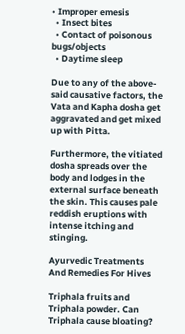• Improper emesis
  • Insect bites
  • Contact of poisonous bugs/objects
  • Daytime sleep

Due to any of the above-said causative factors, the Vata and Kapha dosha get aggravated and get mixed up with Pitta.

Furthermore, the vitiated dosha spreads over the body and lodges in the external surface beneath the skin. This causes pale reddish eruptions with intense itching and stinging.

Ayurvedic Treatments And Remedies For Hives

Triphala fruits and Triphala powder. Can Triphala cause bloating?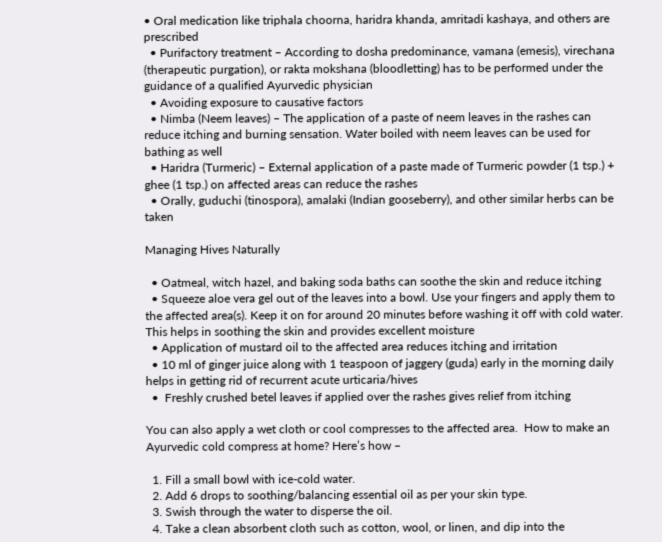• Oral medication like triphala choorna, haridra khanda, amritadi kashaya, and others are prescribed
  • Purifactory treatment – According to dosha predominance, vamana (emesis), virechana (therapeutic purgation), or rakta mokshana (bloodletting) has to be performed under the guidance of a qualified Ayurvedic physician
  • Avoiding exposure to causative factors
  • Nimba (Neem leaves) – The application of a paste of neem leaves in the rashes can reduce itching and burning sensation. Water boiled with neem leaves can be used for bathing as well
  • Haridra (Turmeric) – External application of a paste made of Turmeric powder (1 tsp.) + ghee (1 tsp.) on affected areas can reduce the rashes
  • Orally, guduchi (tinospora), amalaki (Indian gooseberry), and other similar herbs can be taken

Managing Hives Naturally

  • Oatmeal, witch hazel, and baking soda baths can soothe the skin and reduce itching
  • Squeeze aloe vera gel out of the leaves into a bowl. Use your fingers and apply them to the affected area(s). Keep it on for around 20 minutes before washing it off with cold water. This helps in soothing the skin and provides excellent moisture
  • Application of mustard oil to the affected area reduces itching and irritation
  • 10 ml of ginger juice along with 1 teaspoon of jaggery (guda) early in the morning daily helps in getting rid of recurrent acute urticaria/hives
  •  Freshly crushed betel leaves if applied over the rashes gives relief from itching

You can also apply a wet cloth or cool compresses to the affected area.  How to make an Ayurvedic cold compress at home? Here’s how –

  1. Fill a small bowl with ice-cold water.
  2. Add 6 drops to soothing/balancing essential oil as per your skin type.
  3. Swish through the water to disperse the oil.
  4. Take a clean absorbent cloth such as cotton, wool, or linen, and dip into the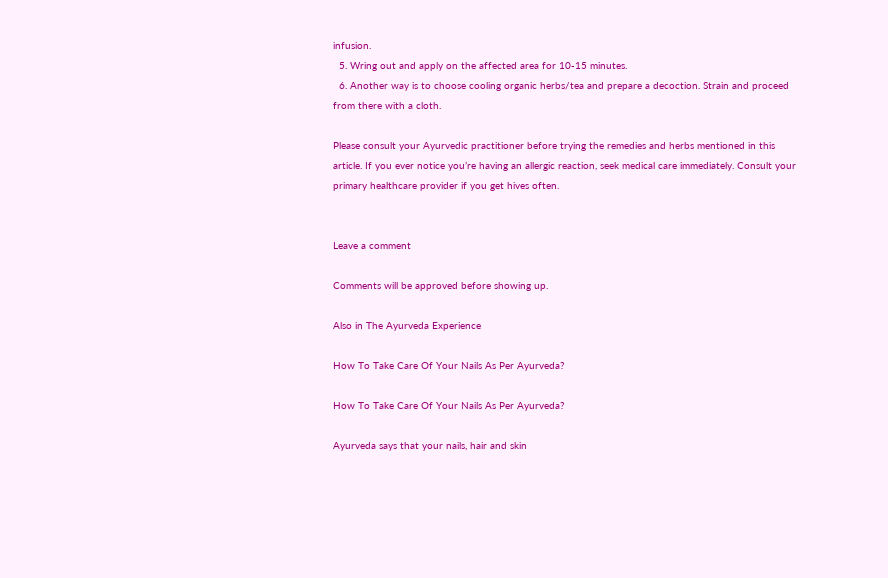infusion.
  5. Wring out and apply on the affected area for 10-15 minutes.
  6. Another way is to choose cooling organic herbs/tea and prepare a decoction. Strain and proceed from there with a cloth.

Please consult your Ayurvedic practitioner before trying the remedies and herbs mentioned in this article. If you ever notice you’re having an allergic reaction, seek medical care immediately. Consult your primary healthcare provider if you get hives often.


Leave a comment

Comments will be approved before showing up.

Also in The Ayurveda Experience

How To Take Care Of Your Nails As Per Ayurveda?

How To Take Care Of Your Nails As Per Ayurveda?

Ayurveda says that your nails, hair and skin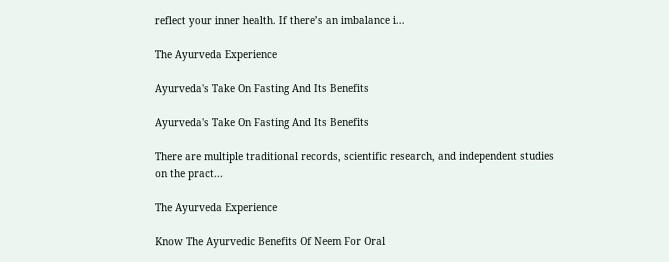reflect your inner health. If there’s an imbalance i...

The Ayurveda Experience

Ayurveda's Take On Fasting And Its Benefits

Ayurveda's Take On Fasting And Its Benefits

There are multiple traditional records, scientific research, and independent studies on the pract...

The Ayurveda Experience

Know The Ayurvedic Benefits Of Neem For Oral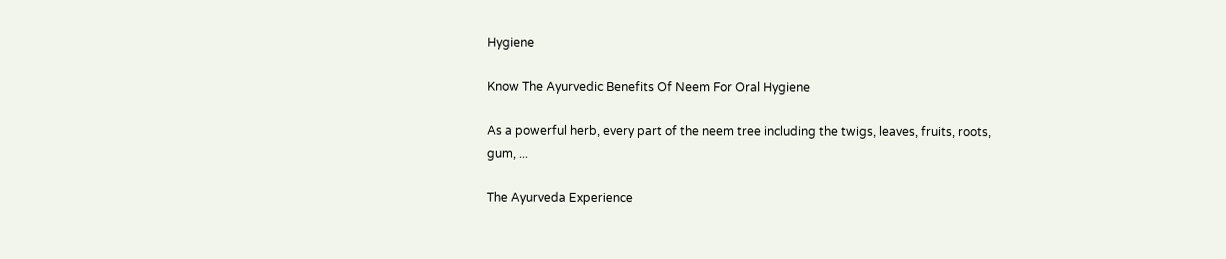Hygiene

Know The Ayurvedic Benefits Of Neem For Oral Hygiene

As a powerful herb, every part of the neem tree including the twigs, leaves, fruits, roots, gum, ...

The Ayurveda Experience